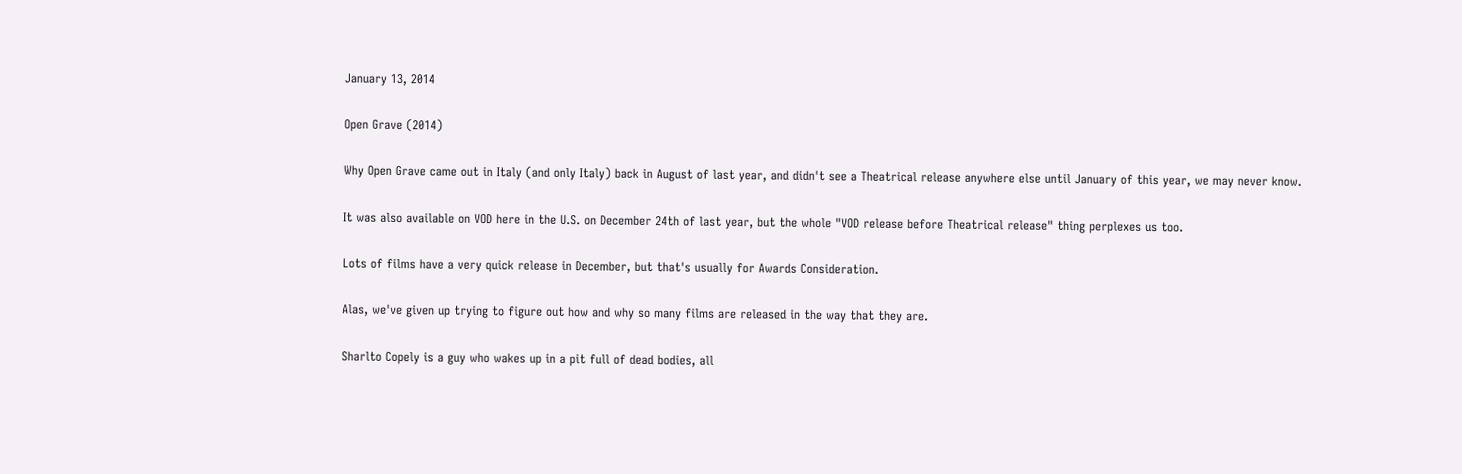January 13, 2014

Open Grave (2014)

Why Open Grave came out in Italy (and only Italy) back in August of last year, and didn't see a Theatrical release anywhere else until January of this year, we may never know.

It was also available on VOD here in the U.S. on December 24th of last year, but the whole "VOD release before Theatrical release" thing perplexes us too.

Lots of films have a very quick release in December, but that's usually for Awards Consideration.

Alas, we've given up trying to figure out how and why so many films are released in the way that they are.

Sharlto Copely is a guy who wakes up in a pit full of dead bodies, all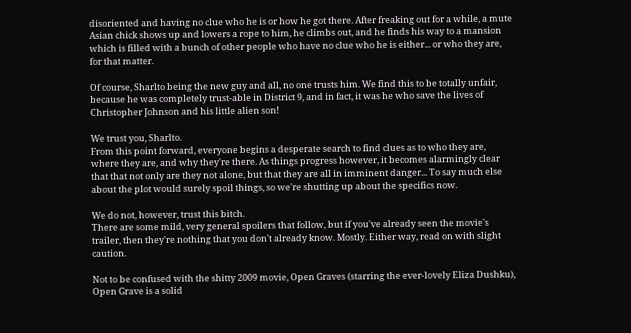disoriented and having no clue who he is or how he got there. After freaking out for a while, a mute Asian chick shows up and lowers a rope to him, he climbs out, and he finds his way to a mansion which is filled with a bunch of other people who have no clue who he is either... or who they are, for that matter.

Of course, Sharlto being the new guy and all, no one trusts him. We find this to be totally unfair, because he was completely trust-able in District 9, and in fact, it was he who save the lives of Christopher Johnson and his little alien son!

We trust you, Sharlto.
From this point forward, everyone begins a desperate search to find clues as to who they are, where they are, and why they're there. As things progress however, it becomes alarmingly clear that that not only are they not alone, but that they are all in imminent danger... To say much else about the plot would surely spoil things, so we're shutting up about the specifics now.

We do not, however, trust this bitch.
There are some mild, very general spoilers that follow, but if you've already seen the movie's trailer, then they're nothing that you don't already know. Mostly. Either way, read on with slight caution.

Not to be confused with the shitty 2009 movie, Open Graves (starring the ever-lovely Eliza Dushku), Open Grave is a solid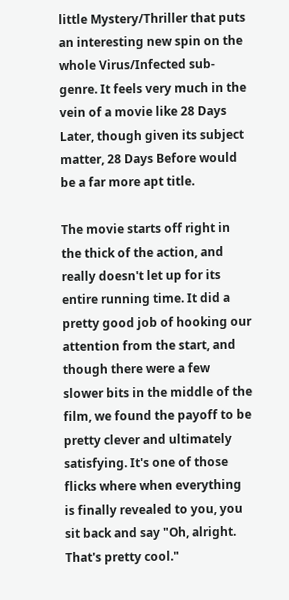little Mystery/Thriller that puts an interesting new spin on the whole Virus/Infected sub-genre. It feels very much in the vein of a movie like 28 Days Later, though given its subject matter, 28 Days Before would be a far more apt title.

The movie starts off right in the thick of the action, and really doesn't let up for its entire running time. It did a pretty good job of hooking our attention from the start, and though there were a few slower bits in the middle of the film, we found the payoff to be pretty clever and ultimately satisfying. It's one of those flicks where when everything is finally revealed to you, you sit back and say "Oh, alright. That's pretty cool."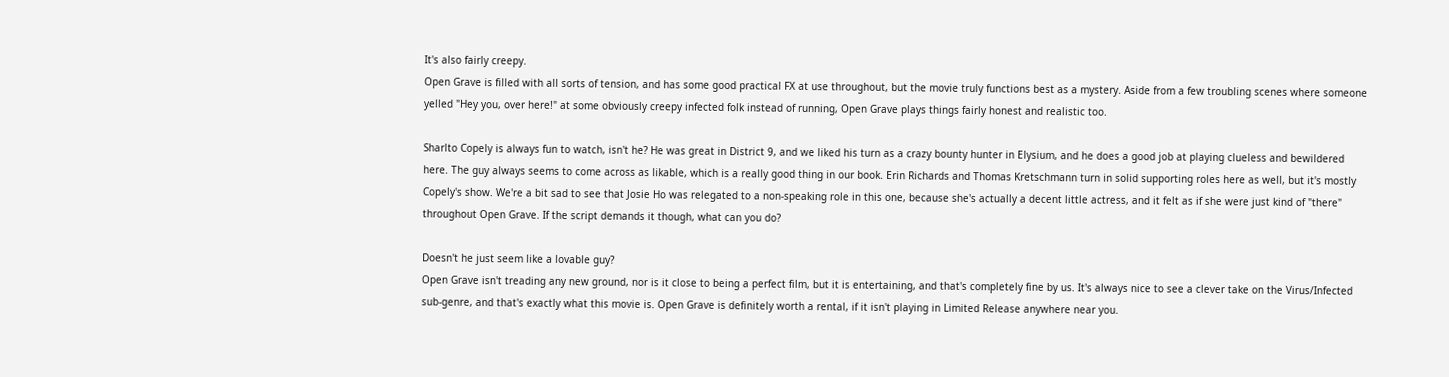It's also fairly creepy.
Open Grave is filled with all sorts of tension, and has some good practical FX at use throughout, but the movie truly functions best as a mystery. Aside from a few troubling scenes where someone yelled "Hey you, over here!" at some obviously creepy infected folk instead of running, Open Grave plays things fairly honest and realistic too.

Sharlto Copely is always fun to watch, isn't he? He was great in District 9, and we liked his turn as a crazy bounty hunter in Elysium, and he does a good job at playing clueless and bewildered here. The guy always seems to come across as likable, which is a really good thing in our book. Erin Richards and Thomas Kretschmann turn in solid supporting roles here as well, but it's mostly Copely's show. We're a bit sad to see that Josie Ho was relegated to a non-speaking role in this one, because she's actually a decent little actress, and it felt as if she were just kind of "there" throughout Open Grave. If the script demands it though, what can you do?

Doesn't he just seem like a lovable guy?
Open Grave isn't treading any new ground, nor is it close to being a perfect film, but it is entertaining, and that's completely fine by us. It's always nice to see a clever take on the Virus/Infected sub-genre, and that's exactly what this movie is. Open Grave is definitely worth a rental, if it isn't playing in Limited Release anywhere near you.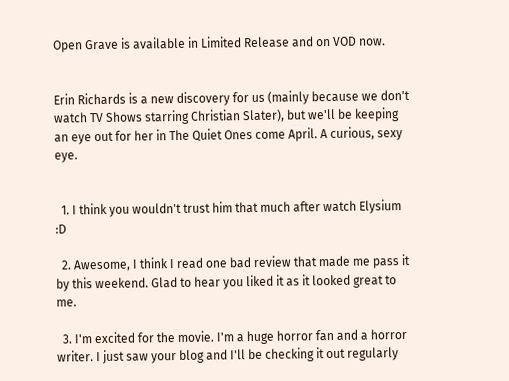Open Grave is available in Limited Release and on VOD now.


Erin Richards is a new discovery for us (mainly because we don't watch TV Shows starring Christian Slater), but we'll be keeping an eye out for her in The Quiet Ones come April. A curious, sexy eye.


  1. I think you wouldn't trust him that much after watch Elysium :D

  2. Awesome, I think I read one bad review that made me pass it by this weekend. Glad to hear you liked it as it looked great to me.

  3. I'm excited for the movie. I'm a huge horror fan and a horror writer. I just saw your blog and I'll be checking it out regularly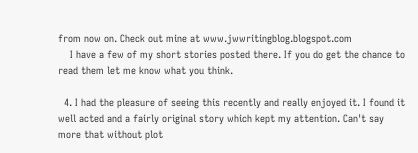from now on. Check out mine at www.jwwritingblog.blogspot.com
    I have a few of my short stories posted there. If you do get the chance to read them let me know what you think.

  4. I had the pleasure of seeing this recently and really enjoyed it. I found it well acted and a fairly original story which kept my attention. Can't say more that without plot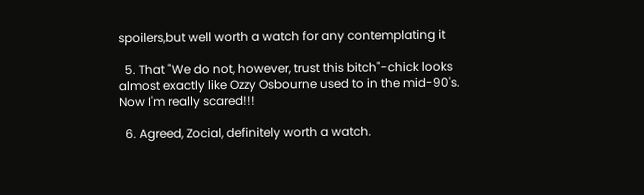spoilers,but well worth a watch for any contemplating it

  5. That "We do not, however, trust this bitch"-chick looks almost exactly like Ozzy Osbourne used to in the mid-90's. Now I'm really scared!!!

  6. Agreed, Zocial, definitely worth a watch.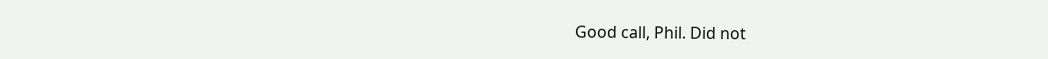Good call, Phil. Did not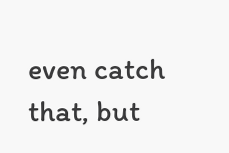even catch that, but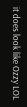it does look like Ozzy LOL